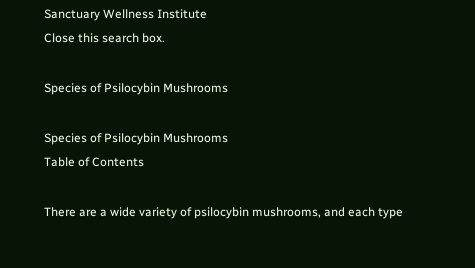Sanctuary Wellness Institute
Close this search box.

Species of Psilocybin Mushrooms

Species of Psilocybin Mushrooms
Table of Contents

There are a wide variety of psilocybin mushrooms, and each type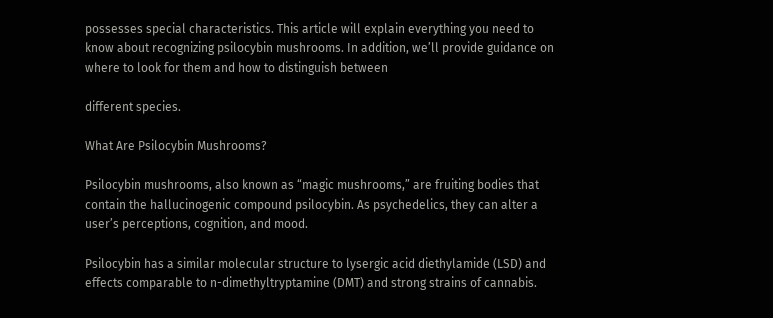possesses special characteristics. This article will explain everything you need to know about recognizing psilocybin mushrooms. In addition, we’ll provide guidance on where to look for them and how to distinguish between

different species.

What Are Psilocybin Mushrooms?

Psilocybin mushrooms, also known as “magic mushrooms,” are fruiting bodies that contain the hallucinogenic compound psilocybin. As psychedelics, they can alter a user’s perceptions, cognition, and mood.

Psilocybin has a similar molecular structure to lysergic acid diethylamide (LSD) and effects comparable to n-dimethyltryptamine (DMT) and strong strains of cannabis.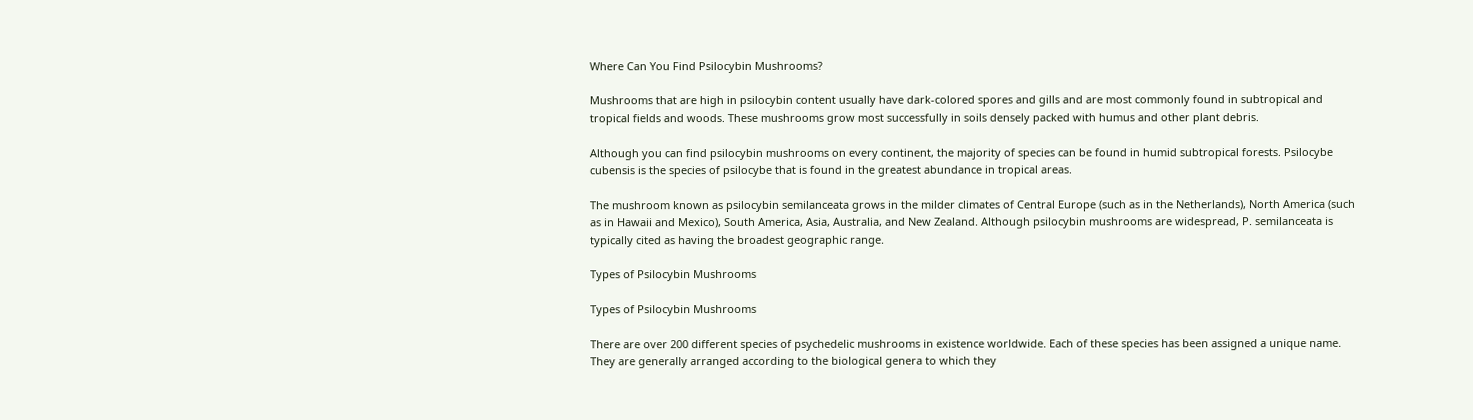Where Can You Find Psilocybin Mushrooms?

Mushrooms that are high in psilocybin content usually have dark-colored spores and gills and are most commonly found in subtropical and tropical fields and woods. These mushrooms grow most successfully in soils densely packed with humus and other plant debris.

Although you can find psilocybin mushrooms on every continent, the majority of species can be found in humid subtropical forests. Psilocybe cubensis is the species of psilocybe that is found in the greatest abundance in tropical areas.

The mushroom known as psilocybin semilanceata grows in the milder climates of Central Europe (such as in the Netherlands), North America (such as in Hawaii and Mexico), South America, Asia, Australia, and New Zealand. Although psilocybin mushrooms are widespread, P. semilanceata is typically cited as having the broadest geographic range.

Types of Psilocybin Mushrooms

Types of Psilocybin Mushrooms

There are over 200 different species of psychedelic mushrooms in existence worldwide. Each of these species has been assigned a unique name. They are generally arranged according to the biological genera to which they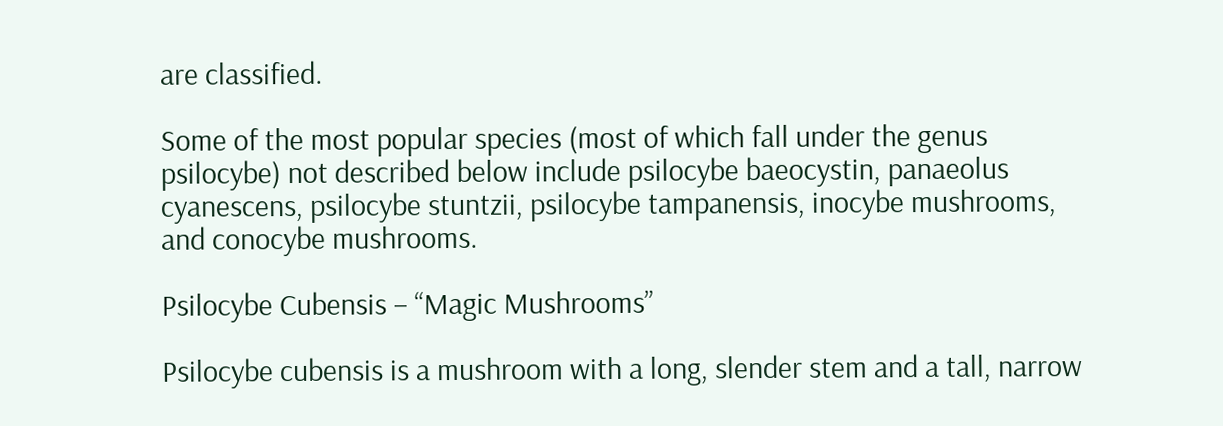are classified.

Some of the most popular species (most of which fall under the genus psilocybe) not described below include psilocybe baeocystin, panaeolus cyanescens, psilocybe stuntzii, psilocybe tampanensis, inocybe mushrooms, and conocybe mushrooms.

Psilocybe Cubensis – “Magic Mushrooms”

Psilocybe cubensis is a mushroom with a long, slender stem and a tall, narrow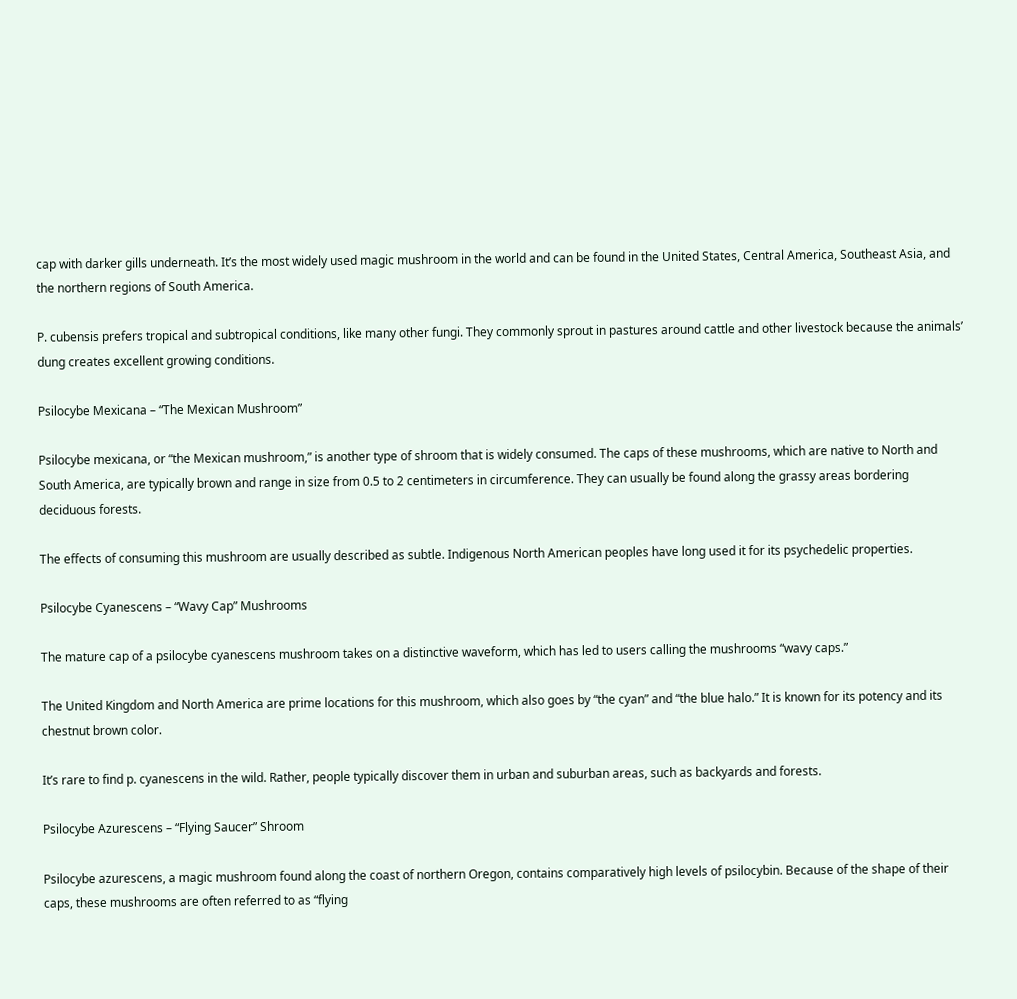cap with darker gills underneath. It’s the most widely used magic mushroom in the world and can be found in the United States, Central America, Southeast Asia, and the northern regions of South America.

P. cubensis prefers tropical and subtropical conditions, like many other fungi. They commonly sprout in pastures around cattle and other livestock because the animals’ dung creates excellent growing conditions.

Psilocybe Mexicana – “The Mexican Mushroom”

Psilocybe mexicana, or “the Mexican mushroom,” is another type of shroom that is widely consumed. The caps of these mushrooms, which are native to North and South America, are typically brown and range in size from 0.5 to 2 centimeters in circumference. They can usually be found along the grassy areas bordering deciduous forests.

The effects of consuming this mushroom are usually described as subtle. Indigenous North American peoples have long used it for its psychedelic properties.

Psilocybe Cyanescens – “Wavy Cap” Mushrooms

The mature cap of a psilocybe cyanescens mushroom takes on a distinctive waveform, which has led to users calling the mushrooms “wavy caps.”

The United Kingdom and North America are prime locations for this mushroom, which also goes by “the cyan” and “the blue halo.” It is known for its potency and its chestnut brown color.

It’s rare to find p. cyanescens in the wild. Rather, people typically discover them in urban and suburban areas, such as backyards and forests.

Psilocybe Azurescens – “Flying Saucer” Shroom

Psilocybe azurescens, a magic mushroom found along the coast of northern Oregon, contains comparatively high levels of psilocybin. Because of the shape of their caps, these mushrooms are often referred to as “flying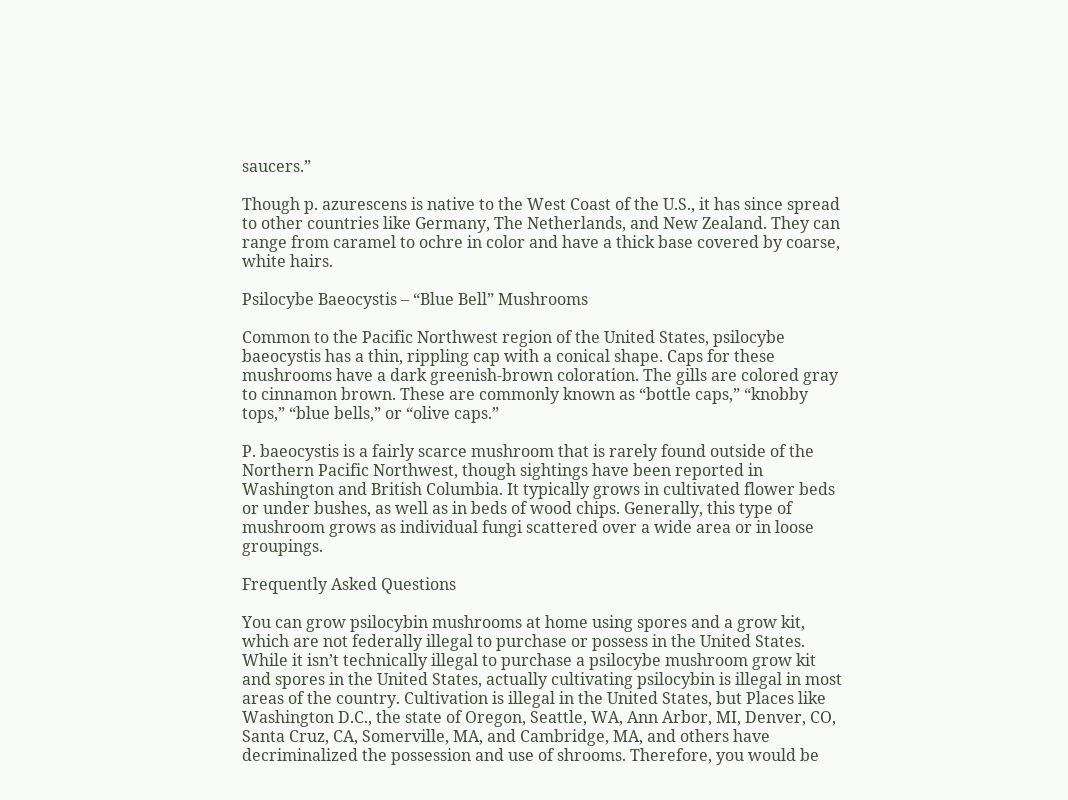saucers.”

Though p. azurescens is native to the West Coast of the U.S., it has since spread to other countries like Germany, The Netherlands, and New Zealand. They can range from caramel to ochre in color and have a thick base covered by coarse, white hairs.

Psilocybe Baeocystis – “Blue Bell” Mushrooms

Common to the Pacific Northwest region of the United States, psilocybe baeocystis has a thin, rippling cap with a conical shape. Caps for these mushrooms have a dark greenish-brown coloration. The gills are colored gray to cinnamon brown. These are commonly known as “bottle caps,” “knobby tops,” “blue bells,” or “olive caps.”

P. baeocystis is a fairly scarce mushroom that is rarely found outside of the Northern Pacific Northwest, though sightings have been reported in Washington and British Columbia. It typically grows in cultivated flower beds or under bushes, as well as in beds of wood chips. Generally, this type of mushroom grows as individual fungi scattered over a wide area or in loose groupings.

Frequently Asked Questions

You can grow psilocybin mushrooms at home using spores and a grow kit, which are not federally illegal to purchase or possess in the United States. While it isn’t technically illegal to purchase a psilocybe mushroom grow kit and spores in the United States, actually cultivating psilocybin is illegal in most areas of the country. Cultivation is illegal in the United States, but Places like Washington D.C., the state of Oregon, Seattle, WA, Ann Arbor, MI, Denver, CO, Santa Cruz, CA, Somerville, MA, and Cambridge, MA, and others have decriminalized the possession and use of shrooms. Therefore, you would be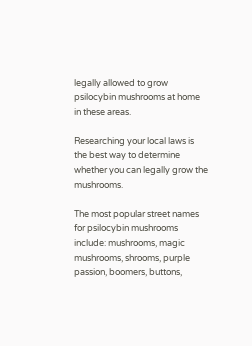legally allowed to grow psilocybin mushrooms at home in these areas.

Researching your local laws is the best way to determine whether you can legally grow the mushrooms.

The most popular street names for psilocybin mushrooms include: mushrooms, magic mushrooms, shrooms, purple passion, boomers, buttons,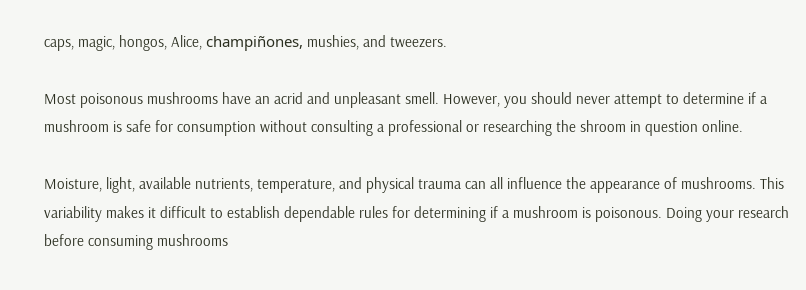caps, magic, hongos, Alice, champiñones, mushies, and tweezers.

Most poisonous mushrooms have an acrid and unpleasant smell. However, you should never attempt to determine if a mushroom is safe for consumption without consulting a professional or researching the shroom in question online.

Moisture, light, available nutrients, temperature, and physical trauma can all influence the appearance of mushrooms. This variability makes it difficult to establish dependable rules for determining if a mushroom is poisonous. Doing your research before consuming mushrooms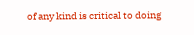of any kind is critical to doing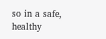so in a safe, healthy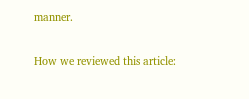manner.

How we reviewed this article: